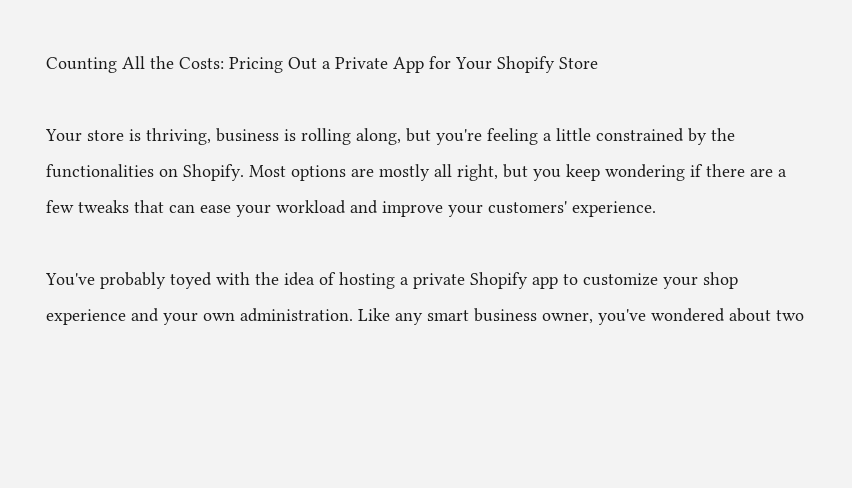Counting All the Costs: Pricing Out a Private App for Your Shopify Store

Your store is thriving, business is rolling along, but you're feeling a little constrained by the functionalities on Shopify. Most options are mostly all right, but you keep wondering if there are a few tweaks that can ease your workload and improve your customers' experience.

You've probably toyed with the idea of hosting a private Shopify app to customize your shop experience and your own administration. Like any smart business owner, you've wondered about two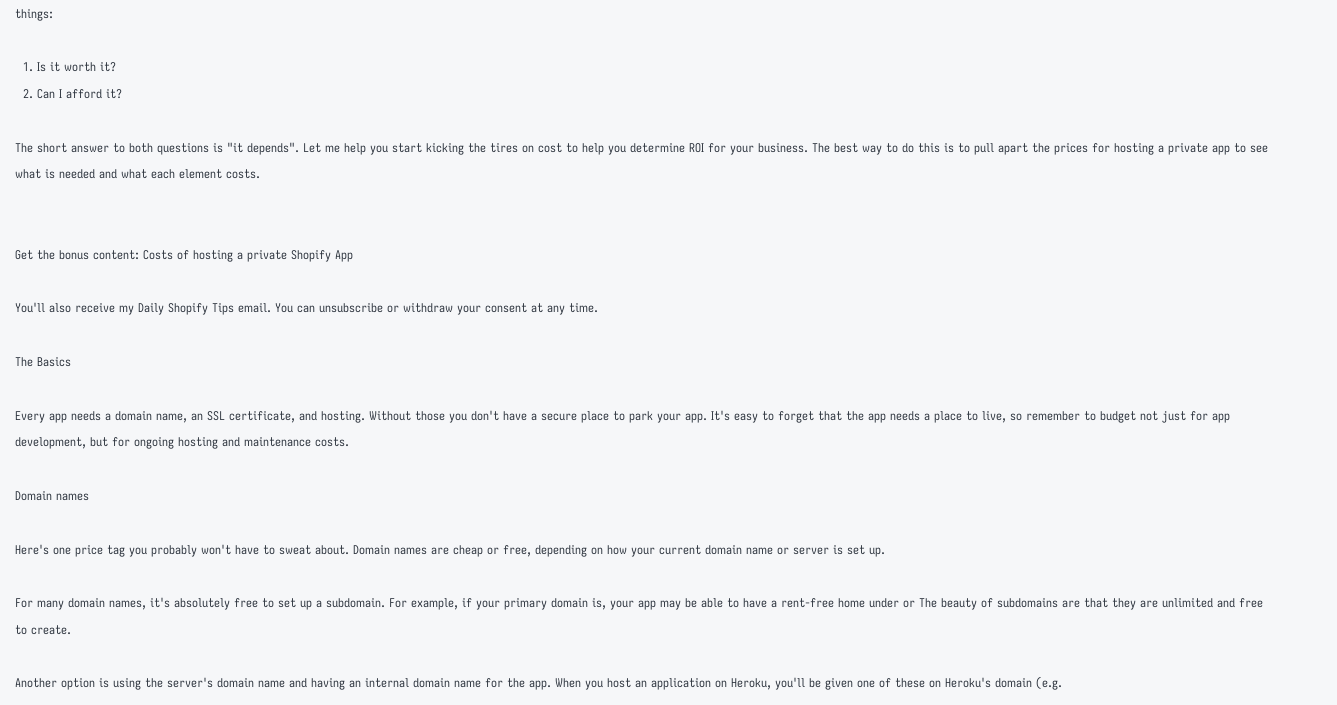things:

  1. Is it worth it?
  2. Can I afford it?

The short answer to both questions is "it depends". Let me help you start kicking the tires on cost to help you determine ROI for your business. The best way to do this is to pull apart the prices for hosting a private app to see what is needed and what each element costs.


Get the bonus content: Costs of hosting a private Shopify App

You'll also receive my Daily Shopify Tips email. You can unsubscribe or withdraw your consent at any time.

The Basics

Every app needs a domain name, an SSL certificate, and hosting. Without those you don't have a secure place to park your app. It's easy to forget that the app needs a place to live, so remember to budget not just for app development, but for ongoing hosting and maintenance costs.

Domain names

Here's one price tag you probably won't have to sweat about. Domain names are cheap or free, depending on how your current domain name or server is set up.

For many domain names, it's absolutely free to set up a subdomain. For example, if your primary domain is, your app may be able to have a rent-free home under or The beauty of subdomains are that they are unlimited and free to create.

Another option is using the server's domain name and having an internal domain name for the app. When you host an application on Heroku, you'll be given one of these on Heroku's domain (e.g.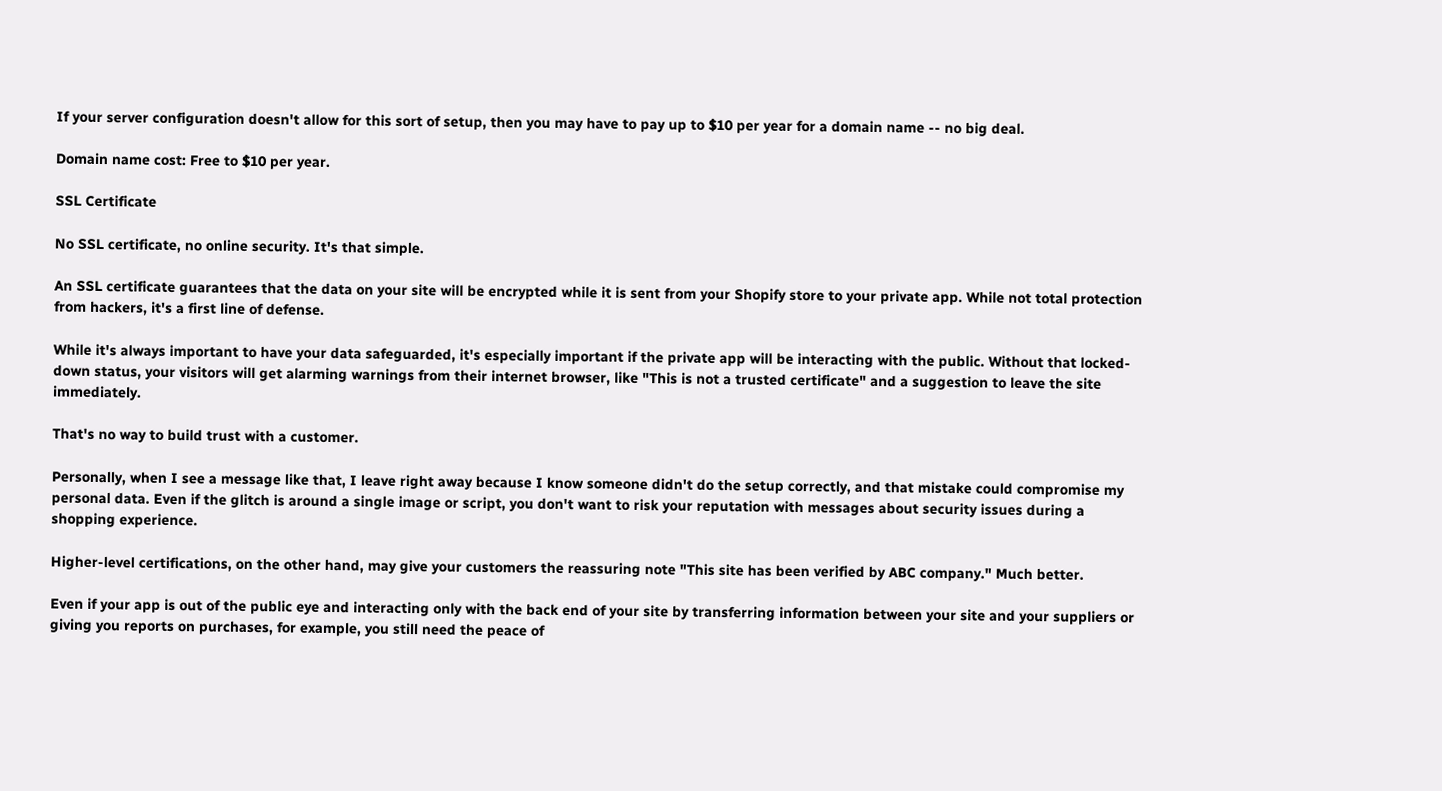If your server configuration doesn't allow for this sort of setup, then you may have to pay up to $10 per year for a domain name -- no big deal.

Domain name cost: Free to $10 per year.

SSL Certificate

No SSL certificate, no online security. It's that simple.

An SSL certificate guarantees that the data on your site will be encrypted while it is sent from your Shopify store to your private app. While not total protection from hackers, it's a first line of defense.

While it's always important to have your data safeguarded, it's especially important if the private app will be interacting with the public. Without that locked-down status, your visitors will get alarming warnings from their internet browser, like "This is not a trusted certificate" and a suggestion to leave the site immediately.

That's no way to build trust with a customer.

Personally, when I see a message like that, I leave right away because I know someone didn't do the setup correctly, and that mistake could compromise my personal data. Even if the glitch is around a single image or script, you don't want to risk your reputation with messages about security issues during a shopping experience.

Higher-level certifications, on the other hand, may give your customers the reassuring note "This site has been verified by ABC company." Much better.

Even if your app is out of the public eye and interacting only with the back end of your site by transferring information between your site and your suppliers or giving you reports on purchases, for example, you still need the peace of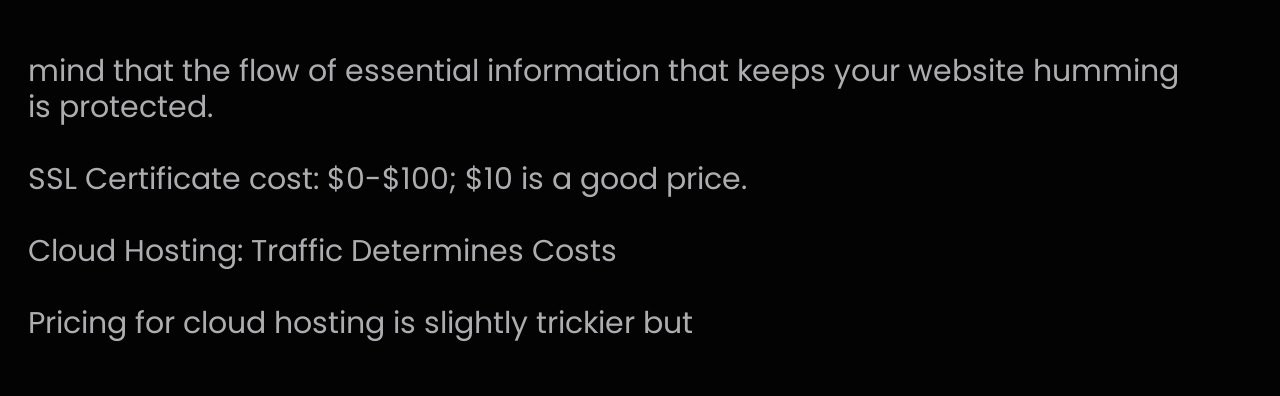mind that the flow of essential information that keeps your website humming is protected.

SSL Certificate cost: $0-$100; $10 is a good price.

Cloud Hosting: Traffic Determines Costs

Pricing for cloud hosting is slightly trickier but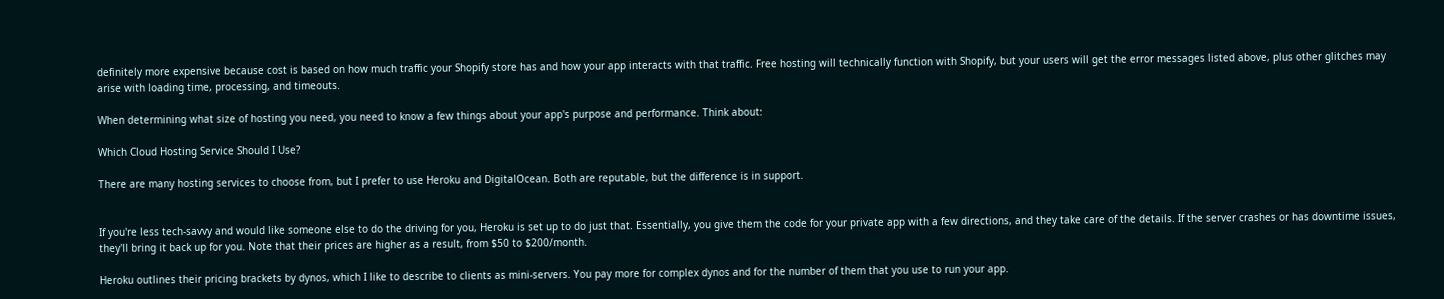definitely more expensive because cost is based on how much traffic your Shopify store has and how your app interacts with that traffic. Free hosting will technically function with Shopify, but your users will get the error messages listed above, plus other glitches may arise with loading time, processing, and timeouts.

When determining what size of hosting you need, you need to know a few things about your app's purpose and performance. Think about:

Which Cloud Hosting Service Should I Use?

There are many hosting services to choose from, but I prefer to use Heroku and DigitalOcean. Both are reputable, but the difference is in support.


If you're less tech-savvy and would like someone else to do the driving for you, Heroku is set up to do just that. Essentially, you give them the code for your private app with a few directions, and they take care of the details. If the server crashes or has downtime issues, they'll bring it back up for you. Note that their prices are higher as a result, from $50 to $200/month.

Heroku outlines their pricing brackets by dynos, which I like to describe to clients as mini-servers. You pay more for complex dynos and for the number of them that you use to run your app.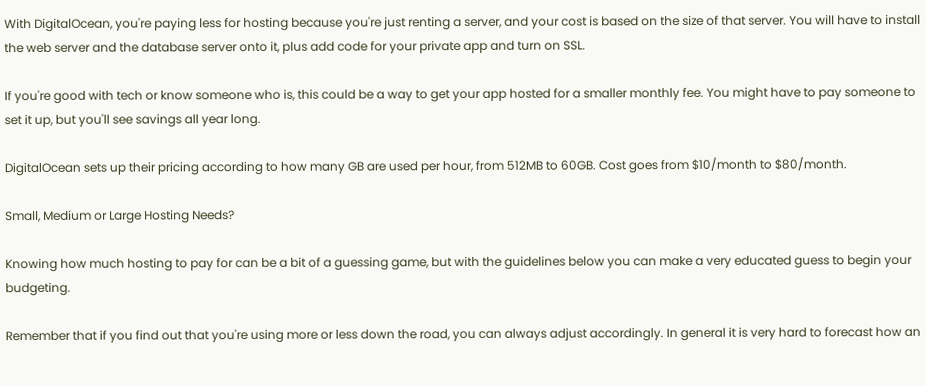With DigitalOcean, you're paying less for hosting because you're just renting a server, and your cost is based on the size of that server. You will have to install the web server and the database server onto it, plus add code for your private app and turn on SSL.

If you're good with tech or know someone who is, this could be a way to get your app hosted for a smaller monthly fee. You might have to pay someone to set it up, but you'll see savings all year long.

DigitalOcean sets up their pricing according to how many GB are used per hour, from 512MB to 60GB. Cost goes from $10/month to $80/month.

Small, Medium or Large Hosting Needs?

Knowing how much hosting to pay for can be a bit of a guessing game, but with the guidelines below you can make a very educated guess to begin your budgeting.

Remember that if you find out that you're using more or less down the road, you can always adjust accordingly. In general it is very hard to forecast how an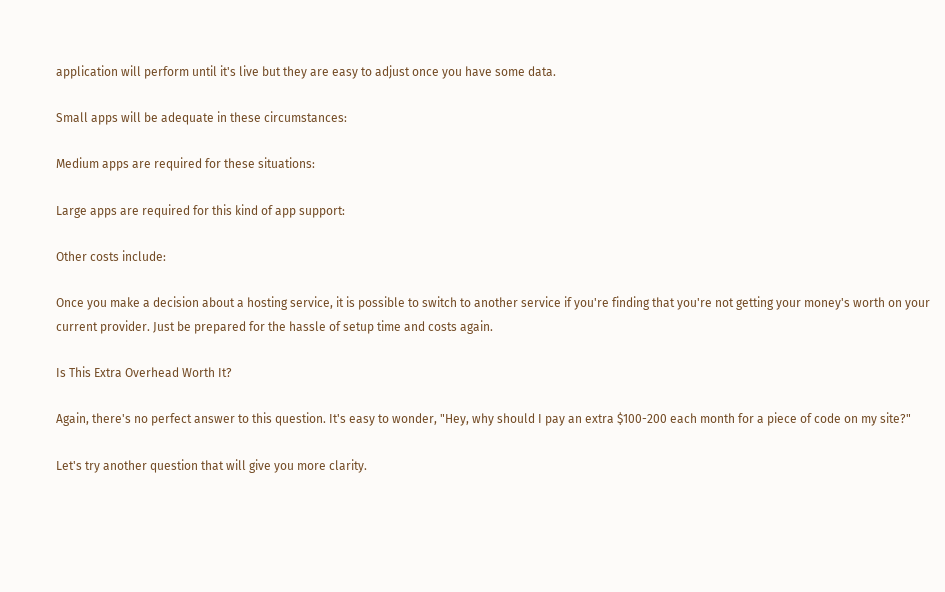application will perform until it's live but they are easy to adjust once you have some data.

Small apps will be adequate in these circumstances:

Medium apps are required for these situations:

Large apps are required for this kind of app support:

Other costs include:

Once you make a decision about a hosting service, it is possible to switch to another service if you're finding that you're not getting your money's worth on your current provider. Just be prepared for the hassle of setup time and costs again.

Is This Extra Overhead Worth It?

Again, there's no perfect answer to this question. It's easy to wonder, "Hey, why should I pay an extra $100-200 each month for a piece of code on my site?"

Let's try another question that will give you more clarity.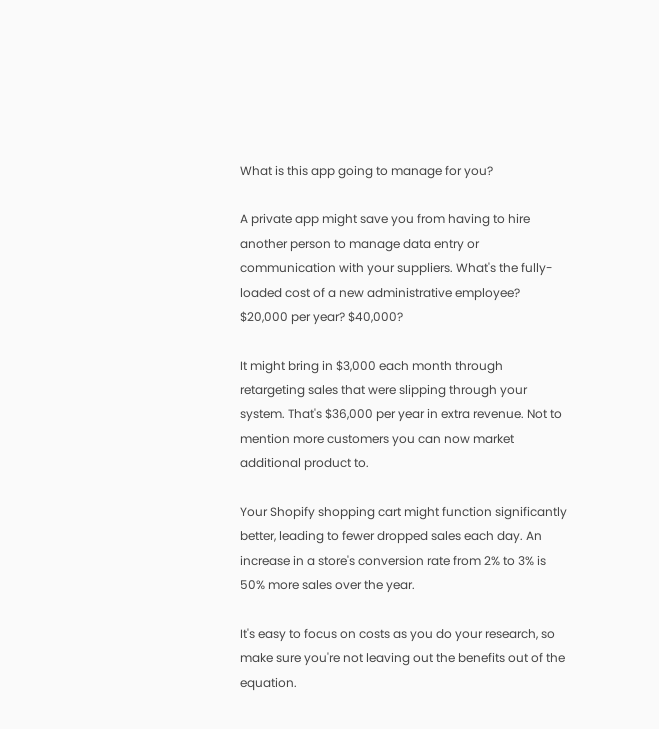What is this app going to manage for you?

A private app might save you from having to hire another person to manage data entry or communication with your suppliers. What's the fully-loaded cost of a new administrative employee? $20,000 per year? $40,000?

It might bring in $3,000 each month through retargeting sales that were slipping through your system. That's $36,000 per year in extra revenue. Not to mention more customers you can now market additional product to.

Your Shopify shopping cart might function significantly better, leading to fewer dropped sales each day. An increase in a store's conversion rate from 2% to 3% is 50% more sales over the year.

It's easy to focus on costs as you do your research, so make sure you're not leaving out the benefits out of the equation.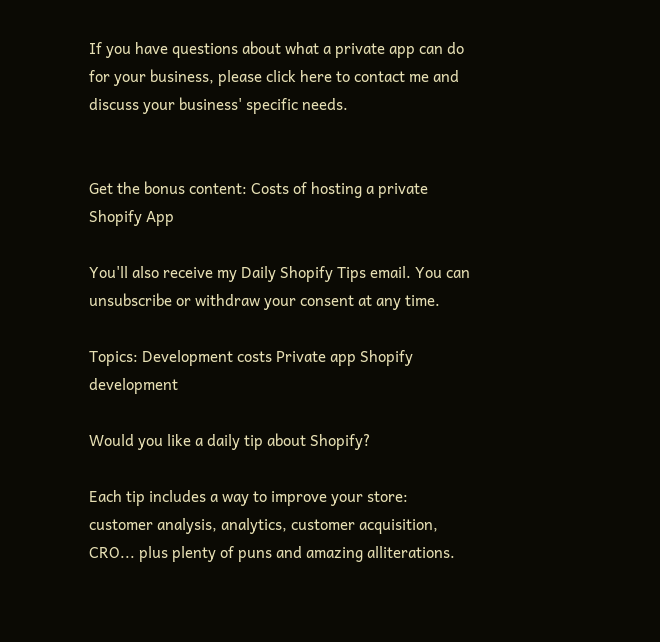If you have questions about what a private app can do for your business, please click here to contact me and discuss your business' specific needs.


Get the bonus content: Costs of hosting a private Shopify App

You'll also receive my Daily Shopify Tips email. You can unsubscribe or withdraw your consent at any time.

Topics: Development costs Private app Shopify development

Would you like a daily tip about Shopify?

Each tip includes a way to improve your store: customer analysis, analytics, customer acquisition, CRO... plus plenty of puns and amazing alliterations.